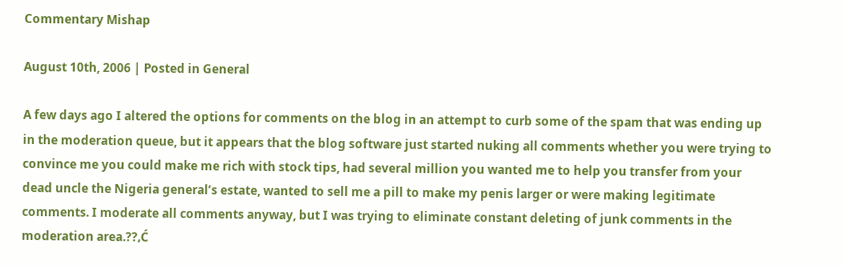Commentary Mishap

August 10th, 2006 | Posted in General

A few days ago I altered the options for comments on the blog in an attempt to curb some of the spam that was ending up in the moderation queue, but it appears that the blog software just started nuking all comments whether you were trying to convince me you could make me rich with stock tips, had several million you wanted me to help you transfer from your dead uncle the Nigeria general’s estate, wanted to sell me a pill to make my penis larger or were making legitimate comments. I moderate all comments anyway, but I was trying to eliminate constant deleting of junk comments in the moderation area.??‚Ć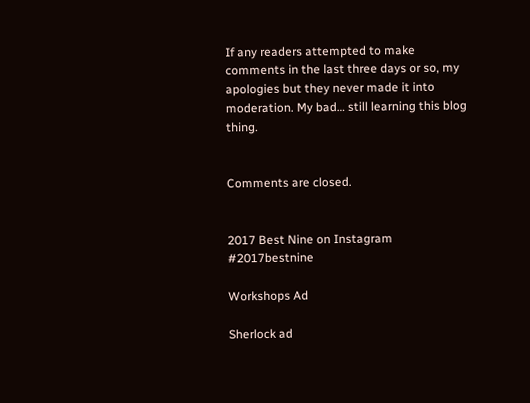If any readers attempted to make comments in the last three days or so, my apologies but they never made it into moderation. My bad… still learning this blog thing.


Comments are closed.


2017 Best Nine on Instagram #2017bestnine

Workshops Ad

Sherlock ad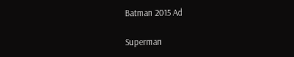Batman 2015 Ad

Superman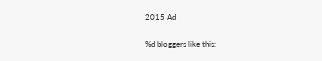2015 Ad

%d bloggers like this: